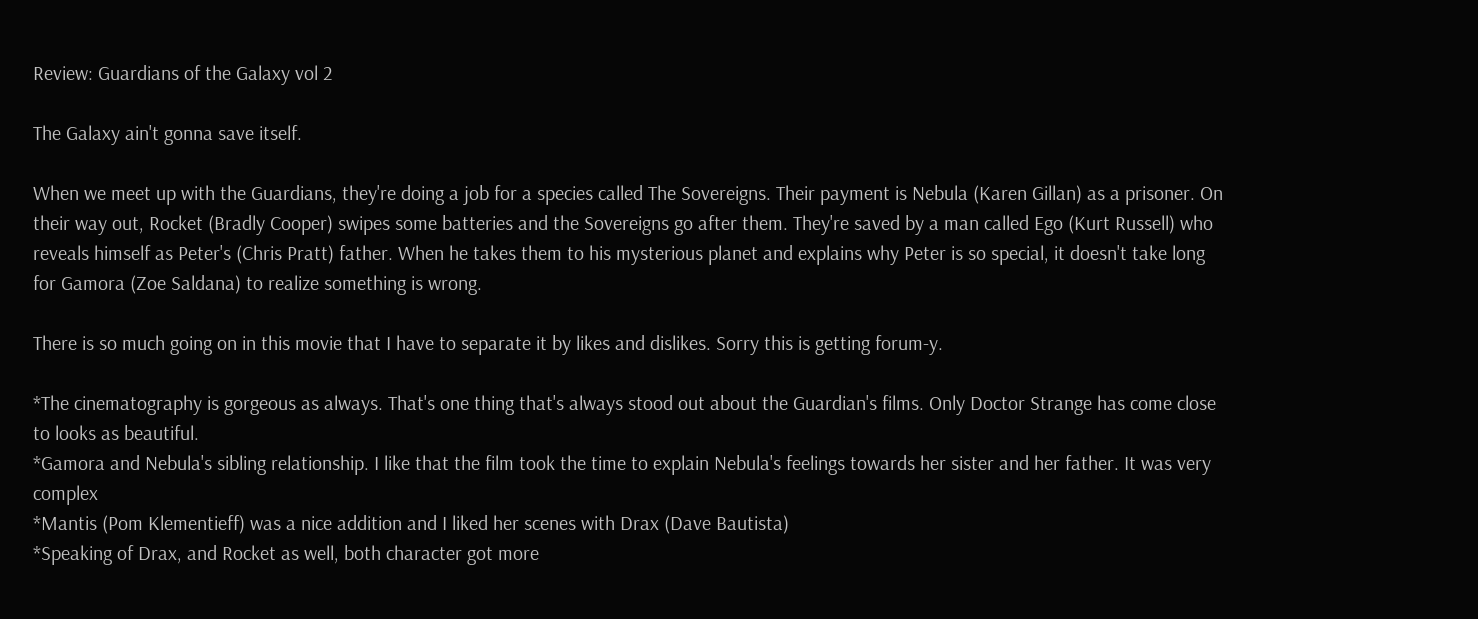Review: Guardians of the Galaxy vol 2

The Galaxy ain't gonna save itself.

When we meet up with the Guardians, they're doing a job for a species called The Sovereigns. Their payment is Nebula (Karen Gillan) as a prisoner. On their way out, Rocket (Bradly Cooper) swipes some batteries and the Sovereigns go after them. They're saved by a man called Ego (Kurt Russell) who reveals himself as Peter's (Chris Pratt) father. When he takes them to his mysterious planet and explains why Peter is so special, it doesn't take long for Gamora (Zoe Saldana) to realize something is wrong.

There is so much going on in this movie that I have to separate it by likes and dislikes. Sorry this is getting forum-y.

*The cinematography is gorgeous as always. That's one thing that's always stood out about the Guardian's films. Only Doctor Strange has come close to looks as beautiful.
*Gamora and Nebula's sibling relationship. I like that the film took the time to explain Nebula's feelings towards her sister and her father. It was very complex
*Mantis (Pom Klementieff) was a nice addition and I liked her scenes with Drax (Dave Bautista)
*Speaking of Drax, and Rocket as well, both character got more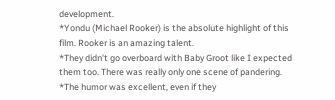development.
*Yondu (Michael Rooker) is the absolute highlight of this film. Rooker is an amazing talent.
*They didn't go overboard with Baby Groot like I expected them too. There was really only one scene of pandering.
*The humor was excellent, even if they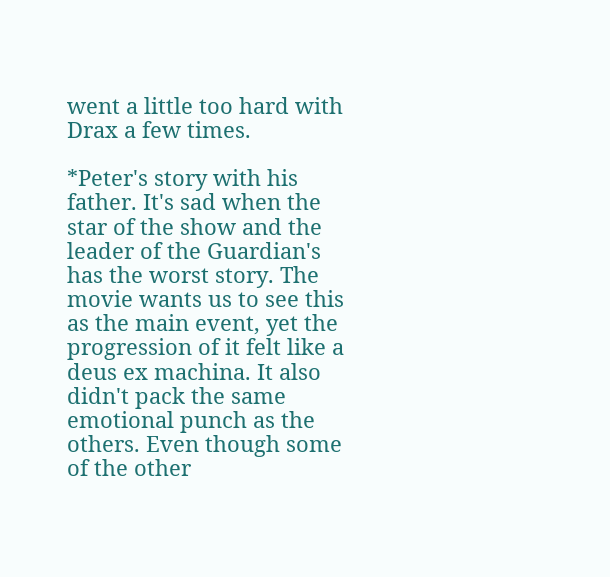went a little too hard with Drax a few times.

*Peter's story with his father. It's sad when the star of the show and the leader of the Guardian's has the worst story. The movie wants us to see this as the main event, yet the progression of it felt like a deus ex machina. It also didn't pack the same emotional punch as the others. Even though some of the other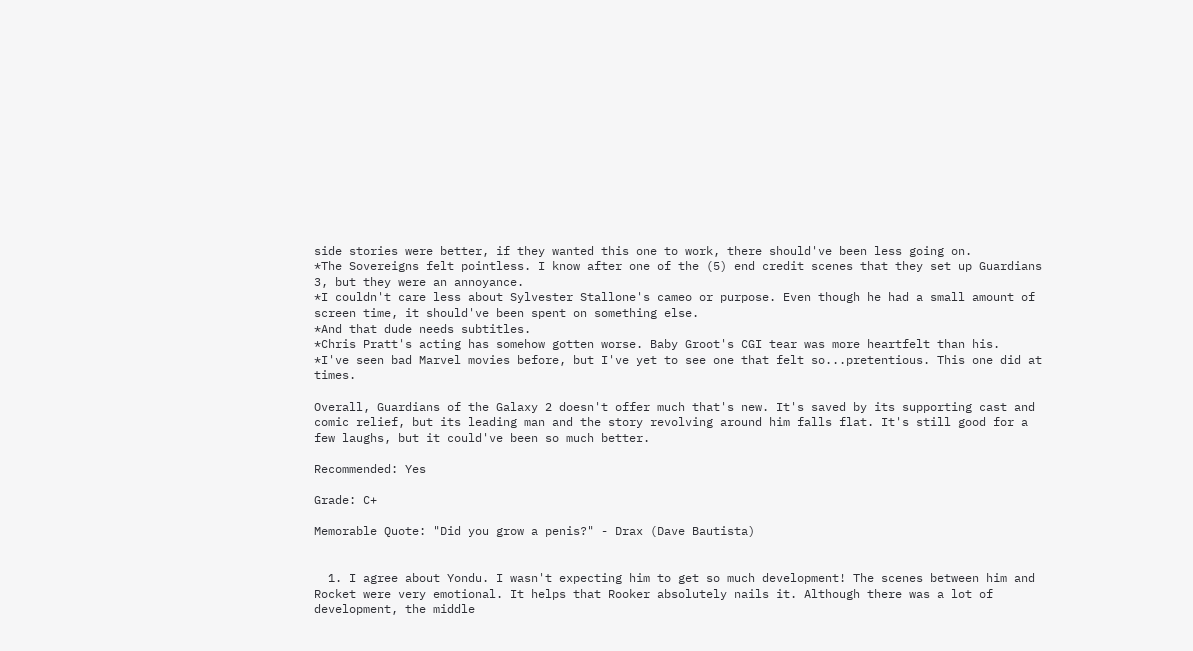side stories were better, if they wanted this one to work, there should've been less going on.
*The Sovereigns felt pointless. I know after one of the (5) end credit scenes that they set up Guardians 3, but they were an annoyance.
*I couldn't care less about Sylvester Stallone's cameo or purpose. Even though he had a small amount of screen time, it should've been spent on something else.
*And that dude needs subtitles.
*Chris Pratt's acting has somehow gotten worse. Baby Groot's CGI tear was more heartfelt than his.
*I've seen bad Marvel movies before, but I've yet to see one that felt so...pretentious. This one did at times.

Overall, Guardians of the Galaxy 2 doesn't offer much that's new. It's saved by its supporting cast and comic relief, but its leading man and the story revolving around him falls flat. It's still good for a few laughs, but it could've been so much better.

Recommended: Yes

Grade: C+

Memorable Quote: "Did you grow a penis?" - Drax (Dave Bautista)


  1. I agree about Yondu. I wasn't expecting him to get so much development! The scenes between him and Rocket were very emotional. It helps that Rooker absolutely nails it. Although there was a lot of development, the middle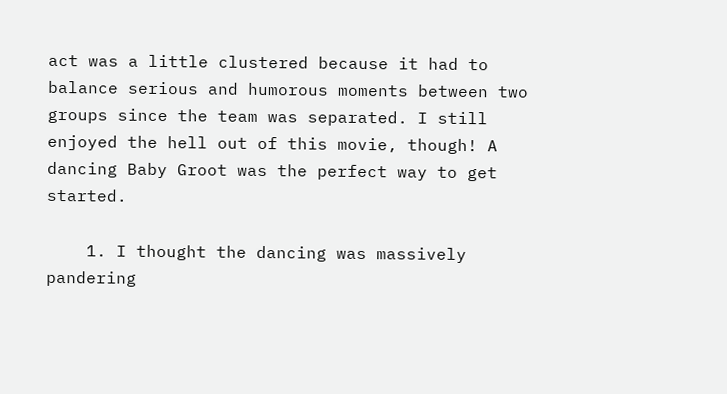act was a little clustered because it had to balance serious and humorous moments between two groups since the team was separated. I still enjoyed the hell out of this movie, though! A dancing Baby Groot was the perfect way to get started.

    1. I thought the dancing was massively pandering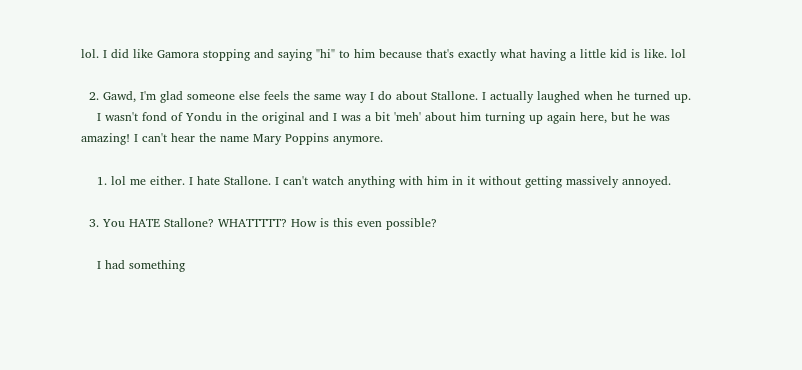lol. I did like Gamora stopping and saying "hi" to him because that's exactly what having a little kid is like. lol

  2. Gawd, I'm glad someone else feels the same way I do about Stallone. I actually laughed when he turned up.
    I wasn't fond of Yondu in the original and I was a bit 'meh' about him turning up again here, but he was amazing! I can't hear the name Mary Poppins anymore.

    1. lol me either. I hate Stallone. I can't watch anything with him in it without getting massively annoyed.

  3. You HATE Stallone? WHATTTTT? How is this even possible?

    I had something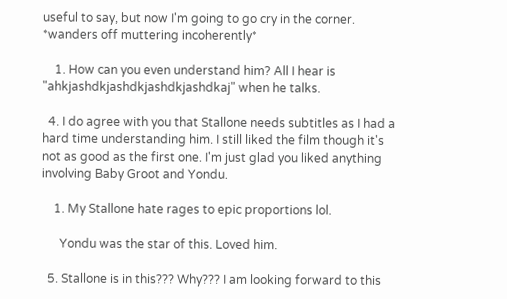useful to say, but now I'm going to go cry in the corner. *wanders off muttering incoherently*

    1. How can you even understand him? All I hear is "ahkjashdkjashdkjashdkjashdkaj" when he talks.

  4. I do agree with you that Stallone needs subtitles as I had a hard time understanding him. I still liked the film though it's not as good as the first one. I'm just glad you liked anything involving Baby Groot and Yondu.

    1. My Stallone hate rages to epic proportions lol.

      Yondu was the star of this. Loved him.

  5. Stallone is in this??? Why??? I am looking forward to this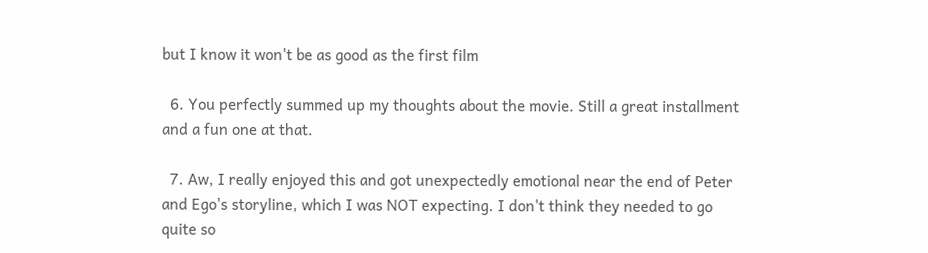but I know it won't be as good as the first film

  6. You perfectly summed up my thoughts about the movie. Still a great installment and a fun one at that.

  7. Aw, I really enjoyed this and got unexpectedly emotional near the end of Peter and Ego's storyline, which I was NOT expecting. I don't think they needed to go quite so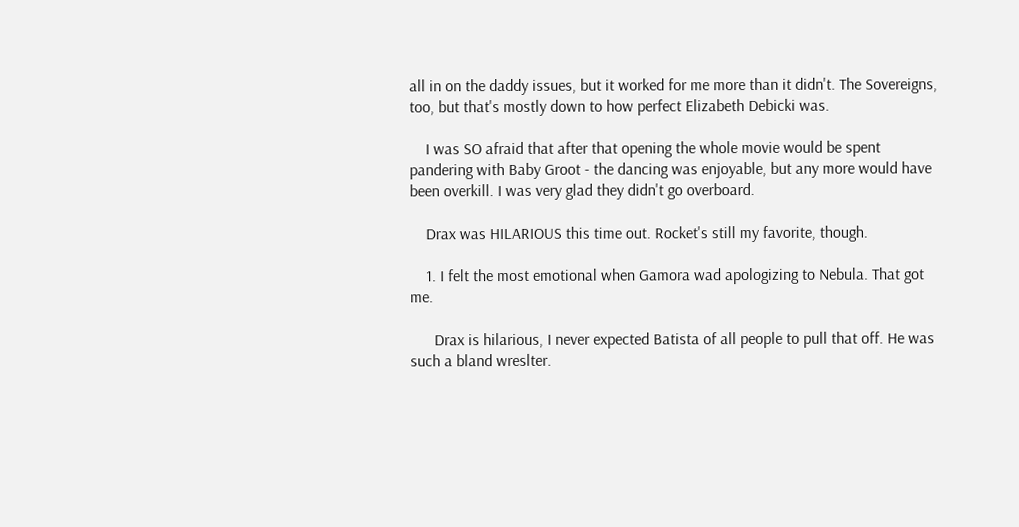all in on the daddy issues, but it worked for me more than it didn't. The Sovereigns, too, but that's mostly down to how perfect Elizabeth Debicki was.

    I was SO afraid that after that opening the whole movie would be spent pandering with Baby Groot - the dancing was enjoyable, but any more would have been overkill. I was very glad they didn't go overboard.

    Drax was HILARIOUS this time out. Rocket's still my favorite, though.

    1. I felt the most emotional when Gamora wad apologizing to Nebula. That got me.

      Drax is hilarious, I never expected Batista of all people to pull that off. He was such a bland wreslter.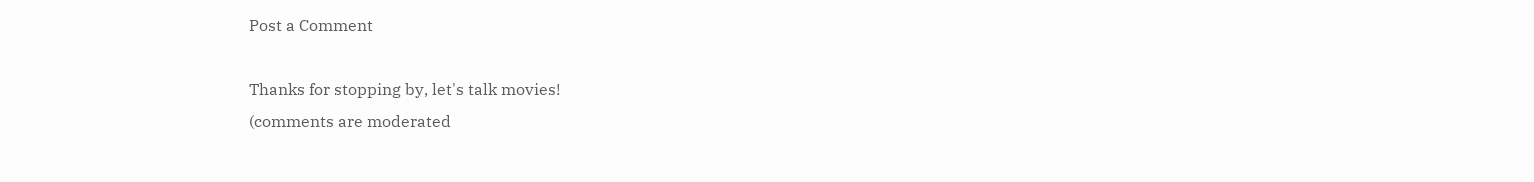Post a Comment

Thanks for stopping by, let's talk movies!
(comments are moderated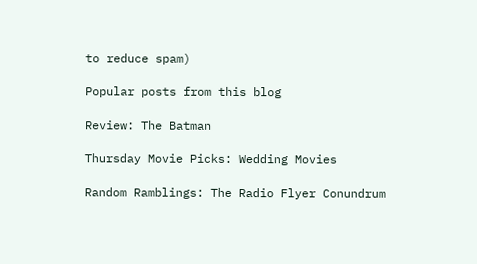to reduce spam)

Popular posts from this blog

Review: The Batman

Thursday Movie Picks: Wedding Movies

Random Ramblings: The Radio Flyer Conundrum